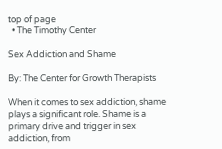top of page
  • The Timothy Center

Sex Addiction and Shame

By: The Center for Growth Therapists

When it comes to sex addiction, shame plays a significant role. Shame is a primary drive and trigger in sex addiction, from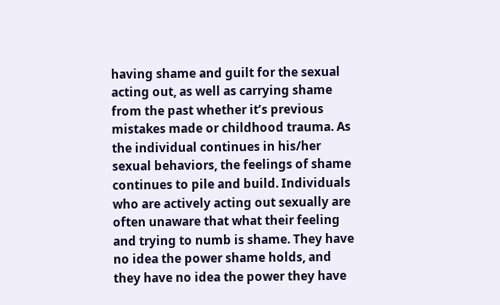having shame and guilt for the sexual acting out, as well as carrying shame from the past whether it’s previous mistakes made or childhood trauma. As the individual continues in his/her sexual behaviors, the feelings of shame continues to pile and build. Individuals who are actively acting out sexually are often unaware that what their feeling and trying to numb is shame. They have no idea the power shame holds, and they have no idea the power they have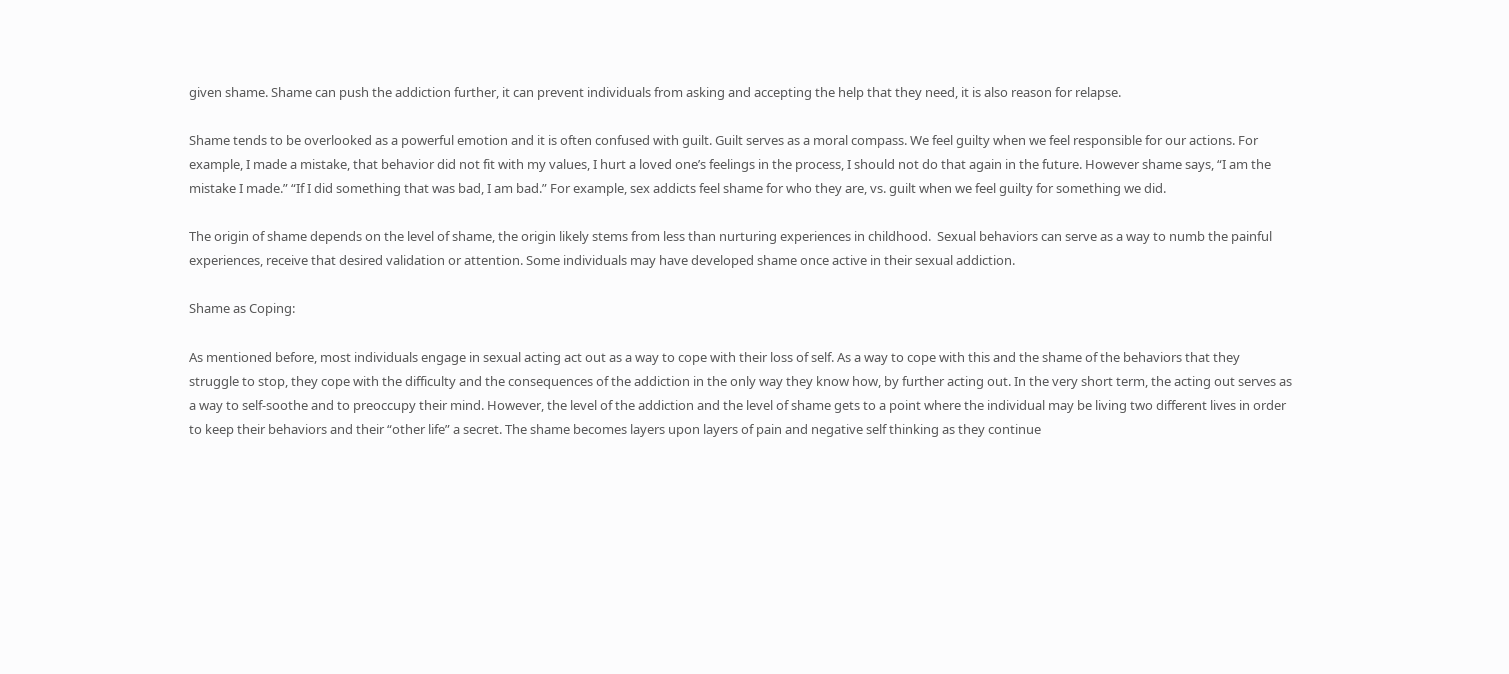given shame. Shame can push the addiction further, it can prevent individuals from asking and accepting the help that they need, it is also reason for relapse.

Shame tends to be overlooked as a powerful emotion and it is often confused with guilt. Guilt serves as a moral compass. We feel guilty when we feel responsible for our actions. For example, I made a mistake, that behavior did not fit with my values, I hurt a loved one’s feelings in the process, I should not do that again in the future. However shame says, “I am the mistake I made.” “If I did something that was bad, I am bad.” For example, sex addicts feel shame for who they are, vs. guilt when we feel guilty for something we did.

The origin of shame depends on the level of shame, the origin likely stems from less than nurturing experiences in childhood.  Sexual behaviors can serve as a way to numb the painful experiences, receive that desired validation or attention. Some individuals may have developed shame once active in their sexual addiction.

Shame as Coping:

As mentioned before, most individuals engage in sexual acting act out as a way to cope with their loss of self. As a way to cope with this and the shame of the behaviors that they struggle to stop, they cope with the difficulty and the consequences of the addiction in the only way they know how, by further acting out. In the very short term, the acting out serves as a way to self-soothe and to preoccupy their mind. However, the level of the addiction and the level of shame gets to a point where the individual may be living two different lives in order to keep their behaviors and their “other life” a secret. The shame becomes layers upon layers of pain and negative self thinking as they continue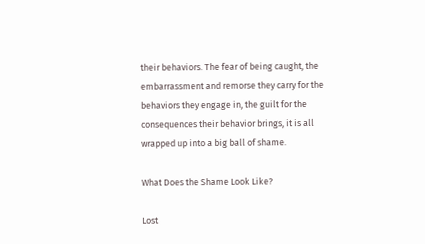their behaviors. The fear of being caught, the embarrassment and remorse they carry for the behaviors they engage in, the guilt for the consequences their behavior brings, it is all wrapped up into a big ball of shame.

What Does the Shame Look Like?

Lost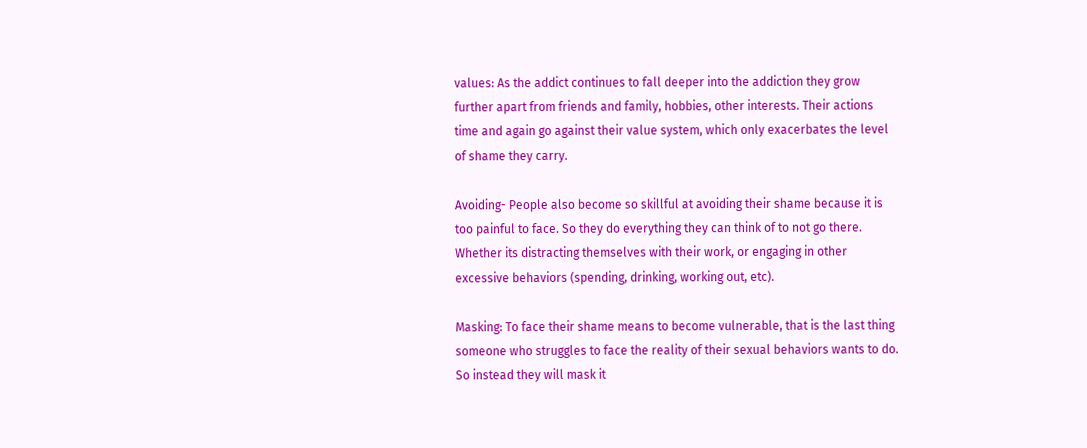values: As the addict continues to fall deeper into the addiction they grow further apart from friends and family, hobbies, other interests. Their actions time and again go against their value system, which only exacerbates the level of shame they carry.

Avoiding- People also become so skillful at avoiding their shame because it is too painful to face. So they do everything they can think of to not go there. Whether its distracting themselves with their work, or engaging in other excessive behaviors (spending, drinking, working out, etc).

Masking: To face their shame means to become vulnerable, that is the last thing someone who struggles to face the reality of their sexual behaviors wants to do. So instead they will mask it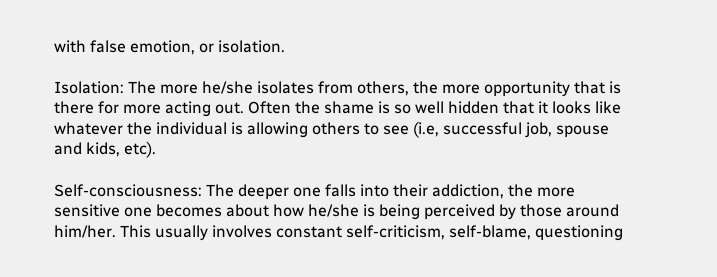with false emotion, or isolation.

Isolation: The more he/she isolates from others, the more opportunity that is there for more acting out. Often the shame is so well hidden that it looks like whatever the individual is allowing others to see (i.e, successful job, spouse and kids, etc).

Self-consciousness: The deeper one falls into their addiction, the more sensitive one becomes about how he/she is being perceived by those around him/her. This usually involves constant self-criticism, self-blame, questioning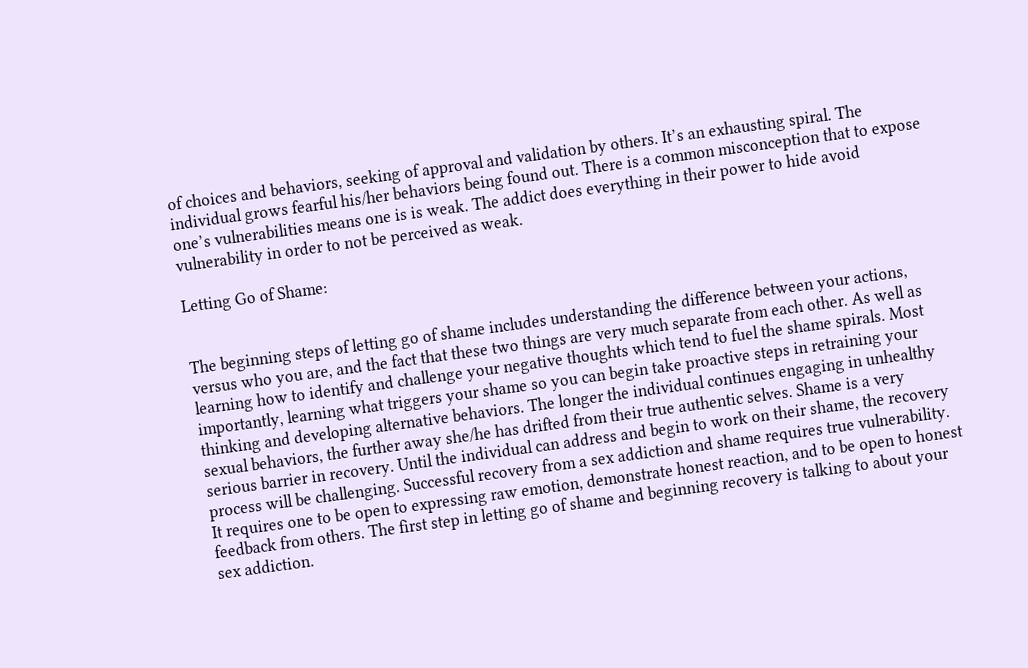of choices and behaviors, seeking of approval and validation by others. It’s an exhausting spiral. The individual grows fearful his/her behaviors being found out. There is a common misconception that to expose one’s vulnerabilities means one is is weak. The addict does everything in their power to hide avoid vulnerability in order to not be perceived as weak.

Letting Go of Shame:


The beginning steps of letting go of shame includes understanding the difference between your actions, versus who you are, and the fact that these two things are very much separate from each other. As well as learning how to identify and challenge your negative thoughts which tend to fuel the shame spirals. Most importantly, learning what triggers your shame so you can begin take proactive steps in retraining your thinking and developing alternative behaviors. The longer the individual continues engaging in unhealthy sexual behaviors, the further away she/he has drifted from their true authentic selves. Shame is a very serious barrier in recovery. Until the individual can address and begin to work on their shame, the recovery process will be challenging. Successful recovery from a sex addiction and shame requires true vulnerability. It requires one to be open to expressing raw emotion, demonstrate honest reaction, and to be open to honest feedback from others. The first step in letting go of shame and beginning recovery is talking to about your sex addiction.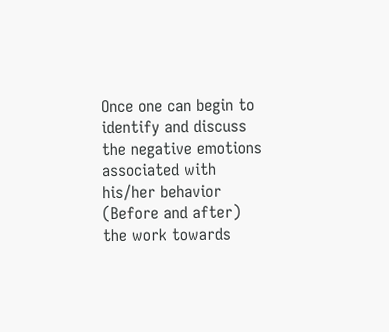Once one can begin to identify and discuss the negative emotions associated with his/her behavior (Before and after) the work towards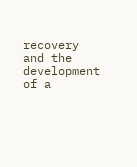recovery and the development of a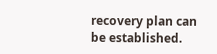recovery plan can be established.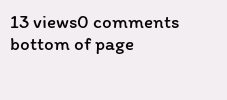13 views0 comments
bottom of page